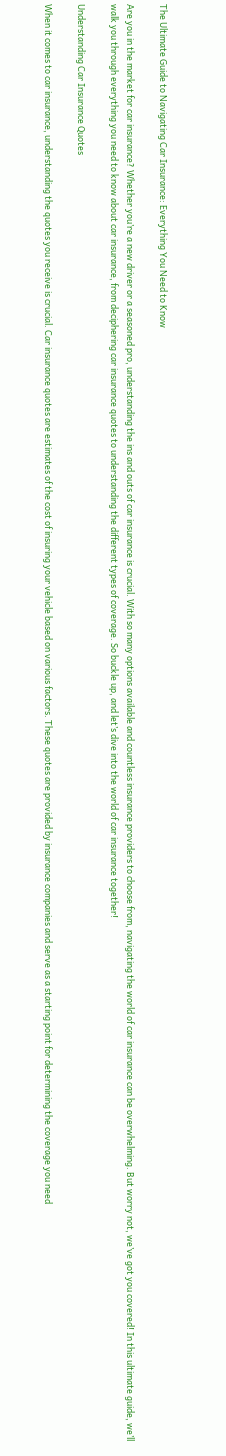The Ultimate Guide to Navigating Car Insurance: Everything You Need to Know

Are you in the market for car insurance? Whether you’re a new driver or a seasoned pro, understanding the ins and outs of car insurance is crucial. With so many options available and countless insurance providers to choose from, navigating the world of car insurance can be overwhelming. But worry not, we’ve got you covered! In this ultimate guide, we’ll walk you through everything you need to know about car insurance, from deciphering car insurance quotes to understanding the different types of coverage. So buckle up, and let’s dive into the world of car insurance together!

Understanding Car Insurance Quotes

When it comes to car insurance, understanding the quotes you receive is crucial. Car insurance quotes are estimates of the cost of insuring your vehicle based on various factors. These quotes are provided by insurance companies and serve as a starting point for determining the coverage you need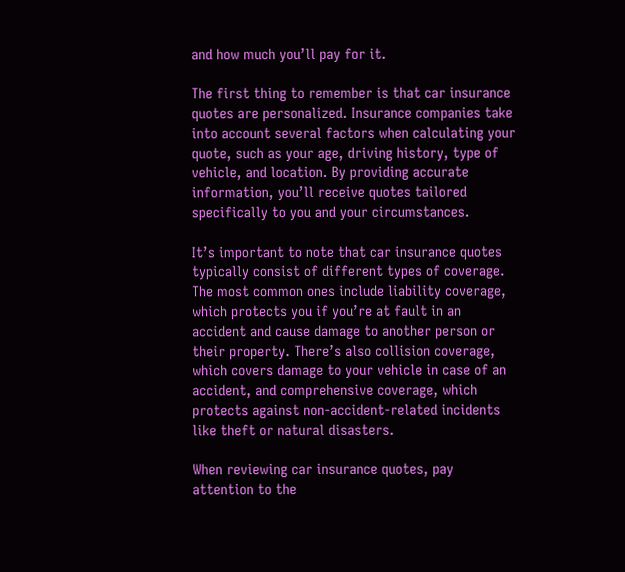and how much you’ll pay for it.

The first thing to remember is that car insurance quotes are personalized. Insurance companies take into account several factors when calculating your quote, such as your age, driving history, type of vehicle, and location. By providing accurate information, you’ll receive quotes tailored specifically to you and your circumstances.

It’s important to note that car insurance quotes typically consist of different types of coverage. The most common ones include liability coverage, which protects you if you’re at fault in an accident and cause damage to another person or their property. There’s also collision coverage, which covers damage to your vehicle in case of an accident, and comprehensive coverage, which protects against non-accident-related incidents like theft or natural disasters.

When reviewing car insurance quotes, pay attention to the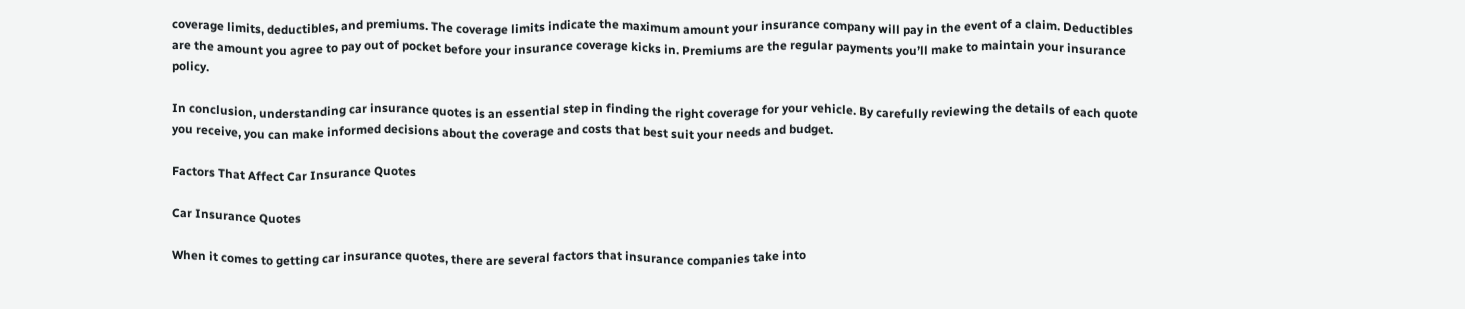coverage limits, deductibles, and premiums. The coverage limits indicate the maximum amount your insurance company will pay in the event of a claim. Deductibles are the amount you agree to pay out of pocket before your insurance coverage kicks in. Premiums are the regular payments you’ll make to maintain your insurance policy.

In conclusion, understanding car insurance quotes is an essential step in finding the right coverage for your vehicle. By carefully reviewing the details of each quote you receive, you can make informed decisions about the coverage and costs that best suit your needs and budget.

Factors That Affect Car Insurance Quotes

Car Insurance Quotes

When it comes to getting car insurance quotes, there are several factors that insurance companies take into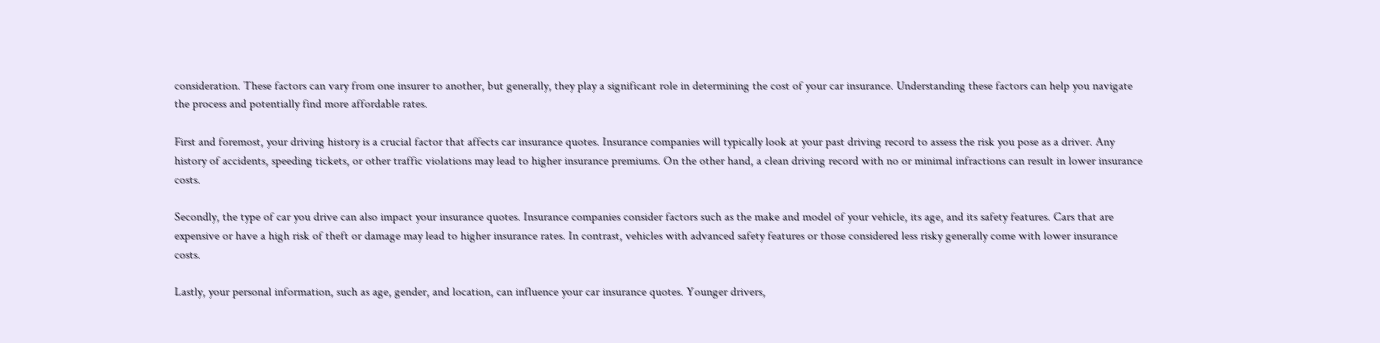consideration. These factors can vary from one insurer to another, but generally, they play a significant role in determining the cost of your car insurance. Understanding these factors can help you navigate the process and potentially find more affordable rates.

First and foremost, your driving history is a crucial factor that affects car insurance quotes. Insurance companies will typically look at your past driving record to assess the risk you pose as a driver. Any history of accidents, speeding tickets, or other traffic violations may lead to higher insurance premiums. On the other hand, a clean driving record with no or minimal infractions can result in lower insurance costs.

Secondly, the type of car you drive can also impact your insurance quotes. Insurance companies consider factors such as the make and model of your vehicle, its age, and its safety features. Cars that are expensive or have a high risk of theft or damage may lead to higher insurance rates. In contrast, vehicles with advanced safety features or those considered less risky generally come with lower insurance costs.

Lastly, your personal information, such as age, gender, and location, can influence your car insurance quotes. Younger drivers,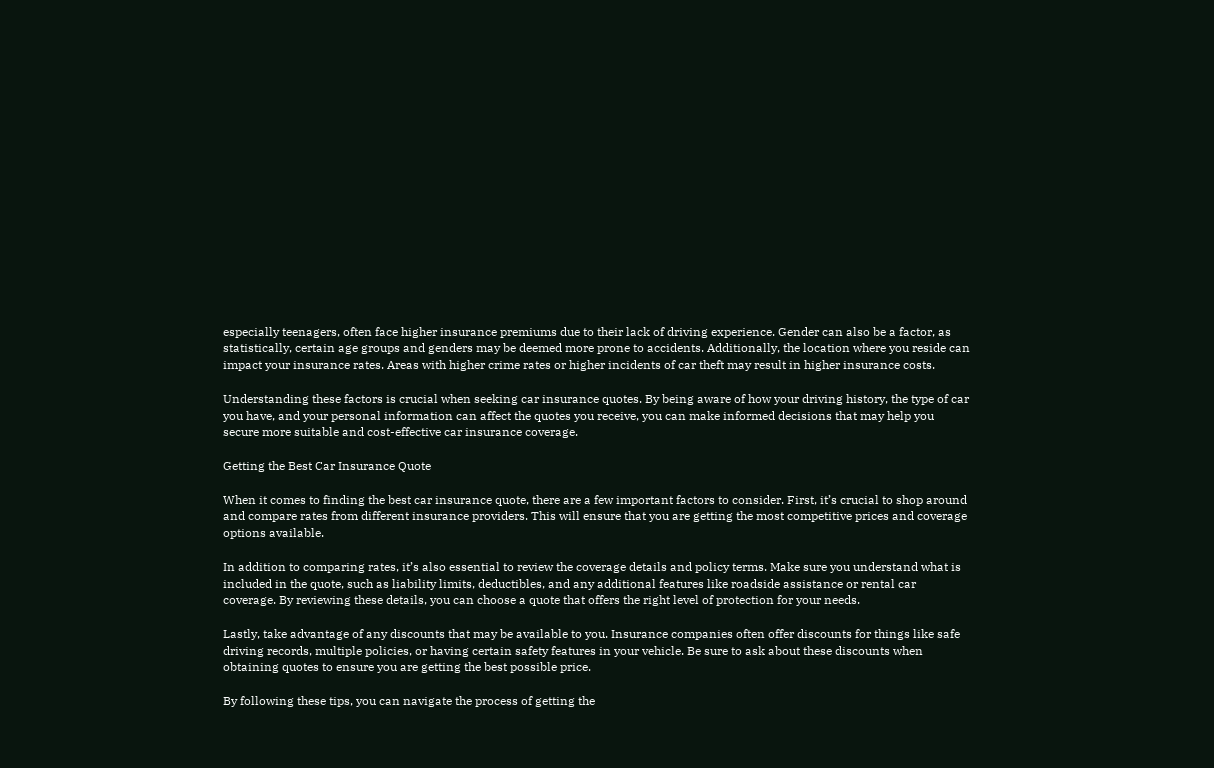especially teenagers, often face higher insurance premiums due to their lack of driving experience. Gender can also be a factor, as statistically, certain age groups and genders may be deemed more prone to accidents. Additionally, the location where you reside can impact your insurance rates. Areas with higher crime rates or higher incidents of car theft may result in higher insurance costs.

Understanding these factors is crucial when seeking car insurance quotes. By being aware of how your driving history, the type of car you have, and your personal information can affect the quotes you receive, you can make informed decisions that may help you secure more suitable and cost-effective car insurance coverage.

Getting the Best Car Insurance Quote

When it comes to finding the best car insurance quote, there are a few important factors to consider. First, it’s crucial to shop around and compare rates from different insurance providers. This will ensure that you are getting the most competitive prices and coverage options available.

In addition to comparing rates, it’s also essential to review the coverage details and policy terms. Make sure you understand what is included in the quote, such as liability limits, deductibles, and any additional features like roadside assistance or rental car coverage. By reviewing these details, you can choose a quote that offers the right level of protection for your needs.

Lastly, take advantage of any discounts that may be available to you. Insurance companies often offer discounts for things like safe driving records, multiple policies, or having certain safety features in your vehicle. Be sure to ask about these discounts when obtaining quotes to ensure you are getting the best possible price.

By following these tips, you can navigate the process of getting the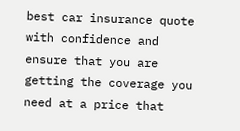best car insurance quote with confidence and ensure that you are getting the coverage you need at a price that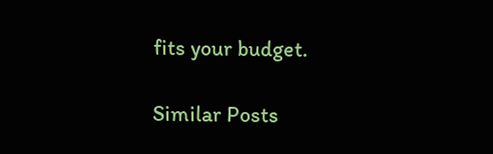fits your budget.

Similar Posts